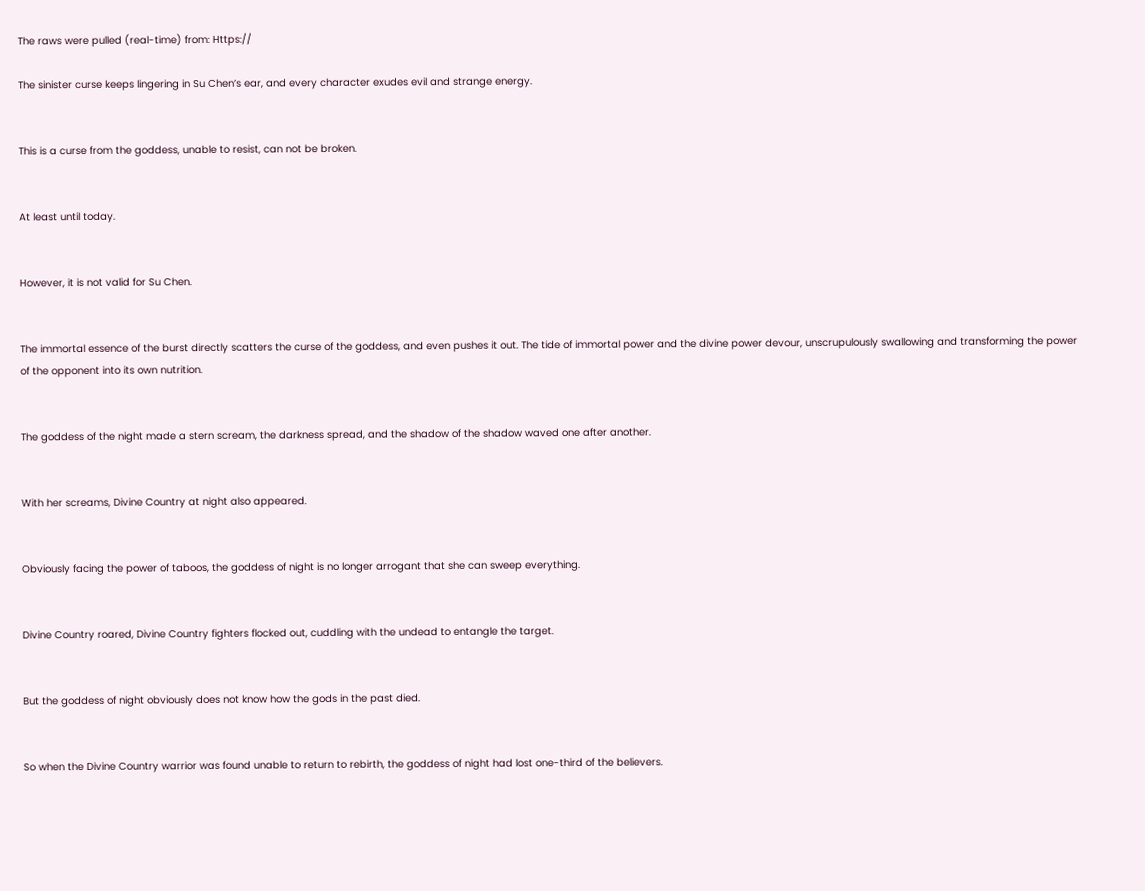The raws were pulled (real-time) from: Https://

The sinister curse keeps lingering in Su Chen’s ear, and every character exudes evil and strange energy.


This is a curse from the goddess, unable to resist, can not be broken.


At least until today.


However, it is not valid for Su Chen.


The immortal essence of the burst directly scatters the curse of the goddess, and even pushes it out. The tide of immortal power and the divine power devour, unscrupulously swallowing and transforming the power of the opponent into its own nutrition.


The goddess of the night made a stern scream, the darkness spread, and the shadow of the shadow waved one after another.


With her screams, Divine Country at night also appeared.


Obviously facing the power of taboos, the goddess of night is no longer arrogant that she can sweep everything.


Divine Country roared, Divine Country fighters flocked out, cuddling with the undead to entangle the target.


But the goddess of night obviously does not know how the gods in the past died.


So when the Divine Country warrior was found unable to return to rebirth, the goddess of night had lost one-third of the believers.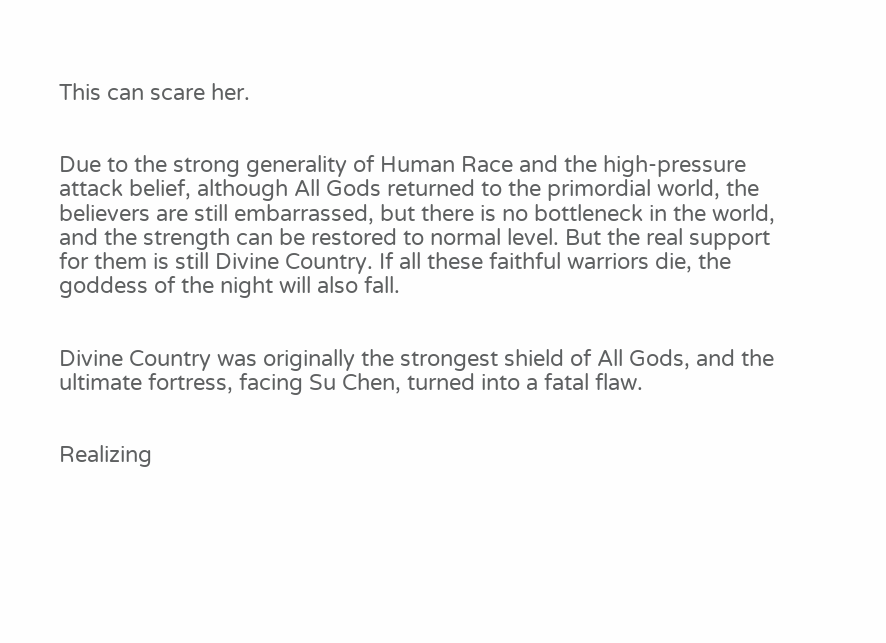This can scare her.


Due to the strong generality of Human Race and the high-pressure attack belief, although All Gods returned to the primordial world, the believers are still embarrassed, but there is no bottleneck in the world, and the strength can be restored to normal level. But the real support for them is still Divine Country. If all these faithful warriors die, the goddess of the night will also fall.


Divine Country was originally the strongest shield of All Gods, and the ultimate fortress, facing Su Chen, turned into a fatal flaw.


Realizing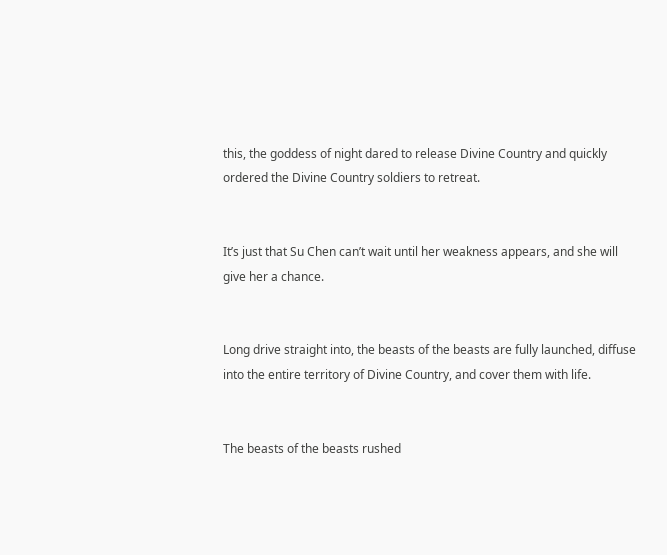this, the goddess of night dared to release Divine Country and quickly ordered the Divine Country soldiers to retreat.


It’s just that Su Chen can’t wait until her weakness appears, and she will give her a chance.


Long drive straight into, the beasts of the beasts are fully launched, diffuse into the entire territory of Divine Country, and cover them with life.


The beasts of the beasts rushed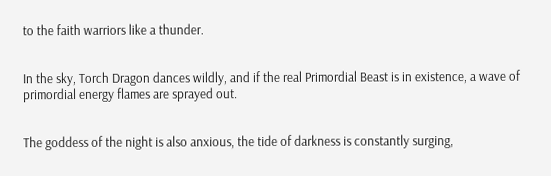to the faith warriors like a thunder.


In the sky, Torch Dragon dances wildly, and if the real Primordial Beast is in existence, a wave of primordial energy flames are sprayed out.


The goddess of the night is also anxious, the tide of darkness is constantly surging,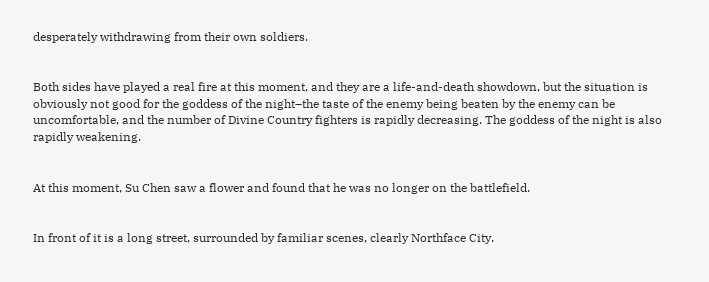desperately withdrawing from their own soldiers.


Both sides have played a real fire at this moment, and they are a life-and-death showdown, but the situation is obviously not good for the goddess of the night–the taste of the enemy being beaten by the enemy can be uncomfortable, and the number of Divine Country fighters is rapidly decreasing. The goddess of the night is also rapidly weakening.


At this moment, Su Chen saw a flower and found that he was no longer on the battlefield.


In front of it is a long street, surrounded by familiar scenes, clearly Northface City.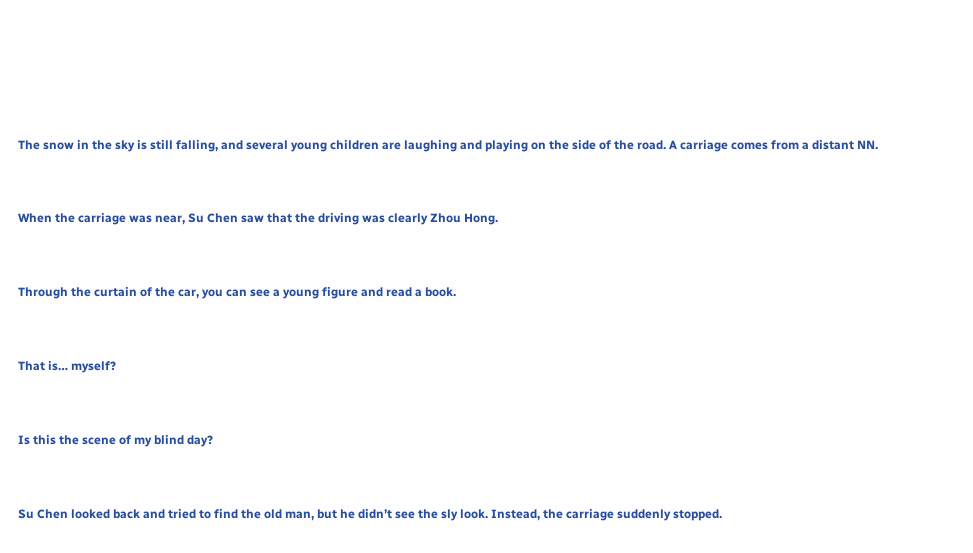The snow in the sky is still falling, and several young children are laughing and playing on the side of the road. A carriage comes from a distant NN.


When the carriage was near, Su Chen saw that the driving was clearly Zhou Hong.


Through the curtain of the car, you can see a young figure and read a book.


That is… myself?


Is this the scene of my blind day?


Su Chen looked back and tried to find the old man, but he didn’t see the sly look. Instead, the carriage suddenly stopped.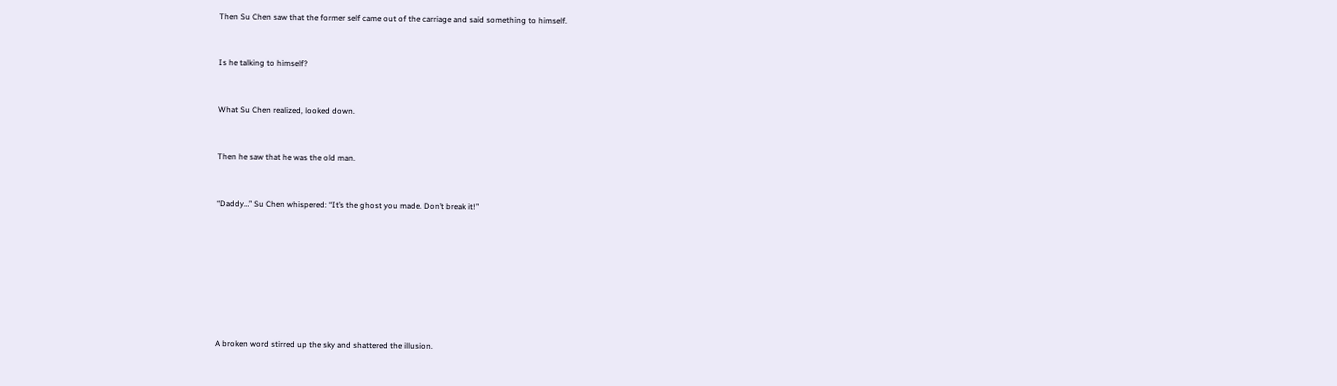Then Su Chen saw that the former self came out of the carriage and said something to himself.


Is he talking to himself?


What Su Chen realized, looked down.


Then he saw that he was the old man.


“Daddy…” Su Chen whispered: “It’s the ghost you made. Don’t break it!”








A broken word stirred up the sky and shattered the illusion.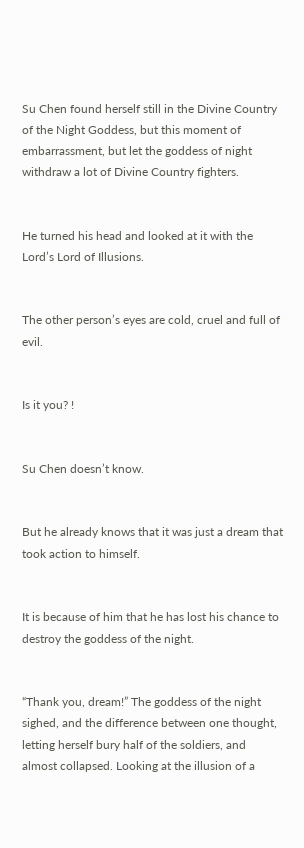Su Chen found herself still in the Divine Country of the Night Goddess, but this moment of embarrassment, but let the goddess of night withdraw a lot of Divine Country fighters.


He turned his head and looked at it with the Lord’s Lord of Illusions.


The other person’s eyes are cold, cruel and full of evil.


Is it you? !


Su Chen doesn’t know.


But he already knows that it was just a dream that took action to himself.


It is because of him that he has lost his chance to destroy the goddess of the night.


“Thank you, dream!” The goddess of the night sighed, and the difference between one thought, letting herself bury half of the soldiers, and almost collapsed. Looking at the illusion of a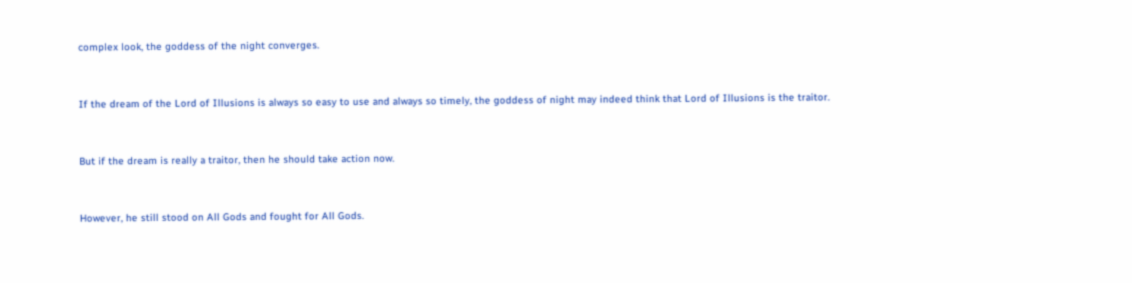complex look, the goddess of the night converges.


If the dream of the Lord of Illusions is always so easy to use and always so timely, the goddess of night may indeed think that Lord of Illusions is the traitor.


But if the dream is really a traitor, then he should take action now.


However, he still stood on All Gods and fought for All Gods.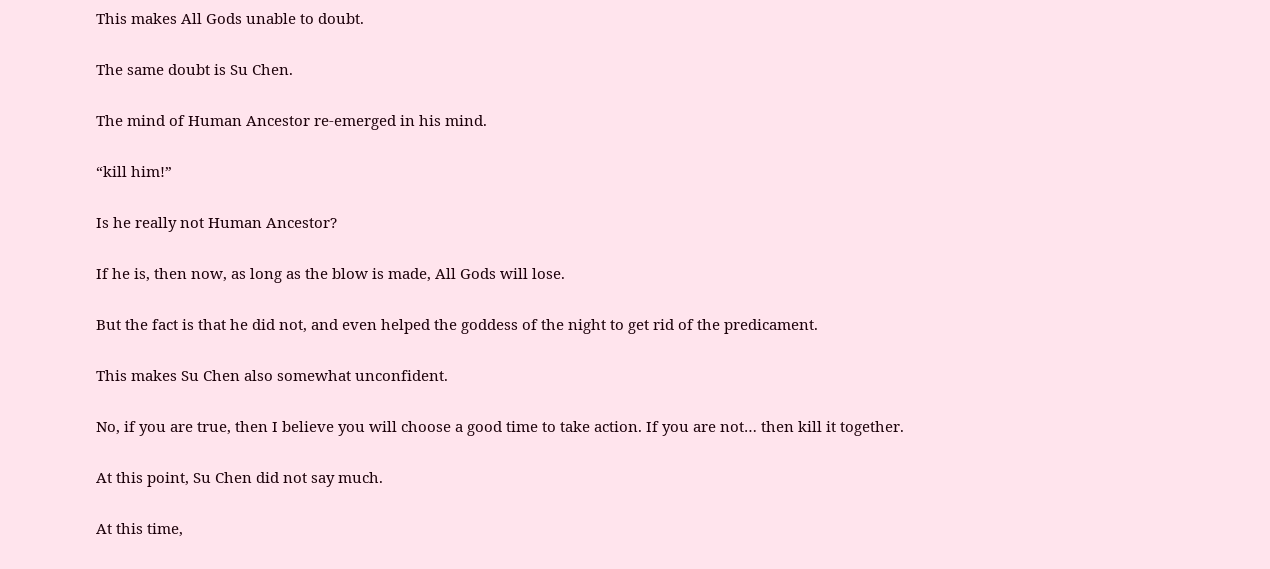This makes All Gods unable to doubt.


The same doubt is Su Chen.


The mind of Human Ancestor re-emerged in his mind.


“kill him!”


Is he really not Human Ancestor?


If he is, then now, as long as the blow is made, All Gods will lose.


But the fact is that he did not, and even helped the goddess of the night to get rid of the predicament.


This makes Su Chen also somewhat unconfident.


No, if you are true, then I believe you will choose a good time to take action. If you are not… then kill it together.


At this point, Su Chen did not say much.


At this time,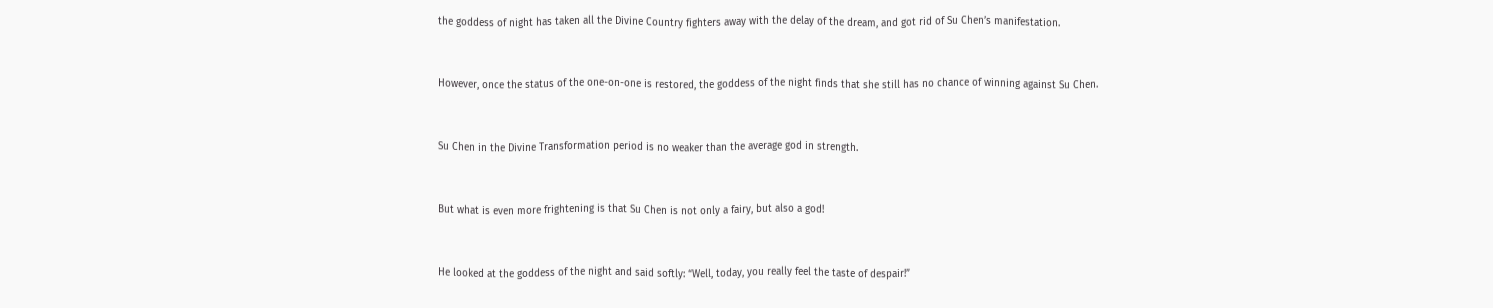the goddess of night has taken all the Divine Country fighters away with the delay of the dream, and got rid of Su Chen’s manifestation.


However, once the status of the one-on-one is restored, the goddess of the night finds that she still has no chance of winning against Su Chen.


Su Chen in the Divine Transformation period is no weaker than the average god in strength.


But what is even more frightening is that Su Chen is not only a fairy, but also a god!


He looked at the goddess of the night and said softly: “Well, today, you really feel the taste of despair!”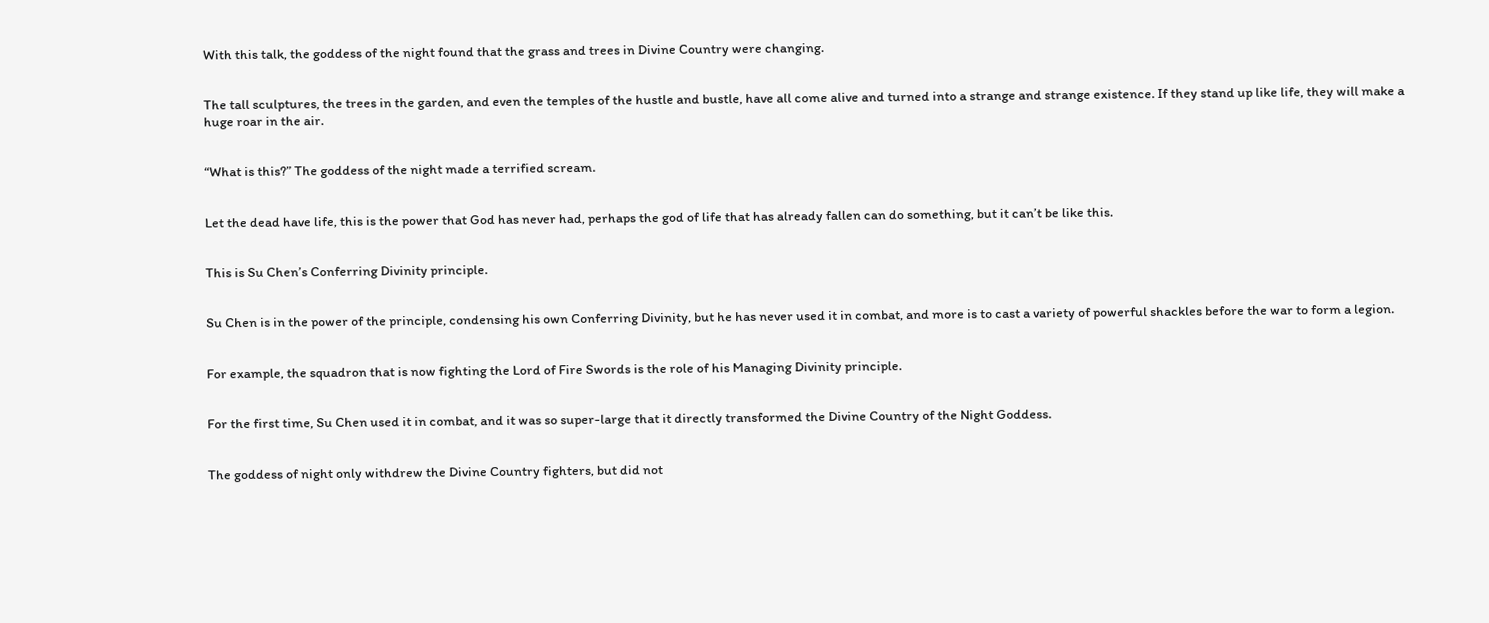With this talk, the goddess of the night found that the grass and trees in Divine Country were changing.


The tall sculptures, the trees in the garden, and even the temples of the hustle and bustle, have all come alive and turned into a strange and strange existence. If they stand up like life, they will make a huge roar in the air.


“What is this?” The goddess of the night made a terrified scream.


Let the dead have life, this is the power that God has never had, perhaps the god of life that has already fallen can do something, but it can’t be like this.


This is Su Chen’s Conferring Divinity principle.


Su Chen is in the power of the principle, condensing his own Conferring Divinity, but he has never used it in combat, and more is to cast a variety of powerful shackles before the war to form a legion.


For example, the squadron that is now fighting the Lord of Fire Swords is the role of his Managing Divinity principle.


For the first time, Su Chen used it in combat, and it was so super-large that it directly transformed the Divine Country of the Night Goddess.


The goddess of night only withdrew the Divine Country fighters, but did not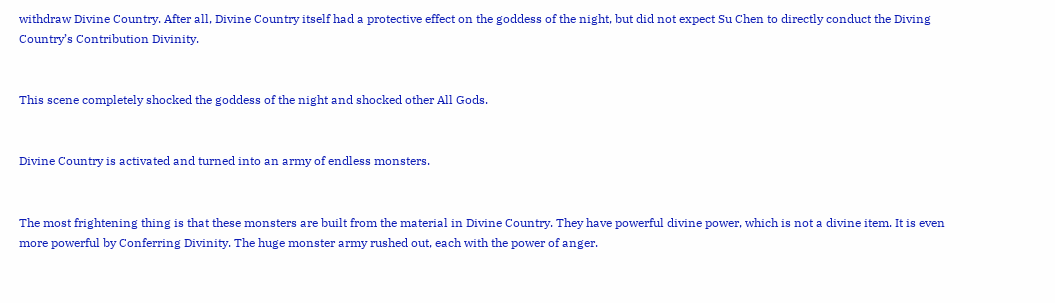withdraw Divine Country. After all, Divine Country itself had a protective effect on the goddess of the night, but did not expect Su Chen to directly conduct the Diving Country’s Contribution Divinity.


This scene completely shocked the goddess of the night and shocked other All Gods.


Divine Country is activated and turned into an army of endless monsters.


The most frightening thing is that these monsters are built from the material in Divine Country. They have powerful divine power, which is not a divine item. It is even more powerful by Conferring Divinity. The huge monster army rushed out, each with the power of anger.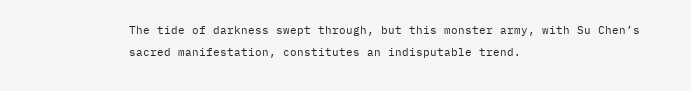The tide of darkness swept through, but this monster army, with Su Chen’s sacred manifestation, constitutes an indisputable trend.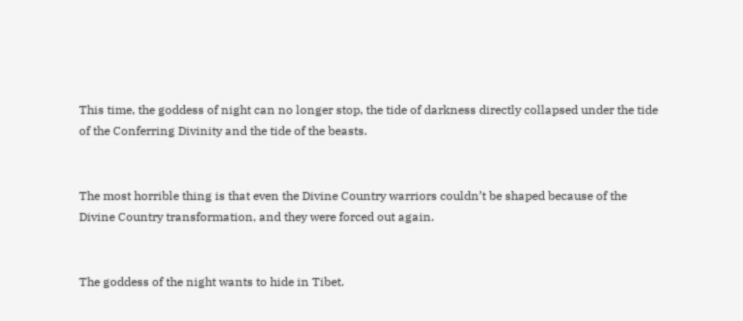This time, the goddess of night can no longer stop, the tide of darkness directly collapsed under the tide of the Conferring Divinity and the tide of the beasts.


The most horrible thing is that even the Divine Country warriors couldn’t be shaped because of the Divine Country transformation, and they were forced out again.


The goddess of the night wants to hide in Tibet.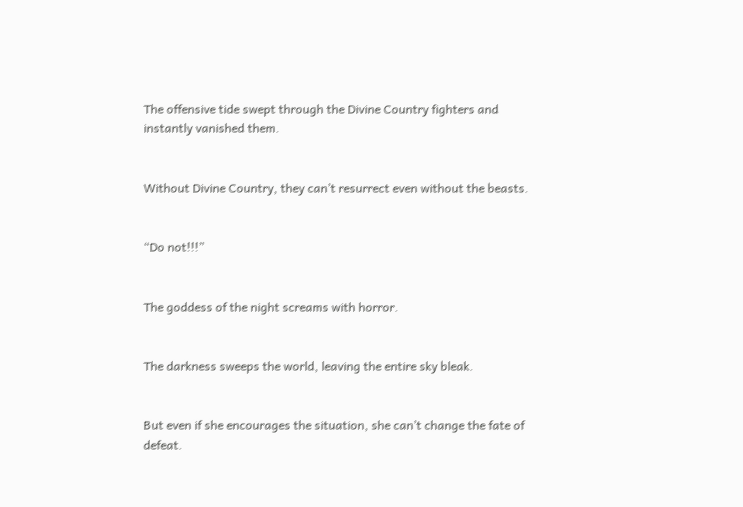The offensive tide swept through the Divine Country fighters and instantly vanished them.


Without Divine Country, they can’t resurrect even without the beasts.


“Do not!!!”


The goddess of the night screams with horror.


The darkness sweeps the world, leaving the entire sky bleak.


But even if she encourages the situation, she can’t change the fate of defeat.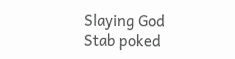Slaying God Stab poked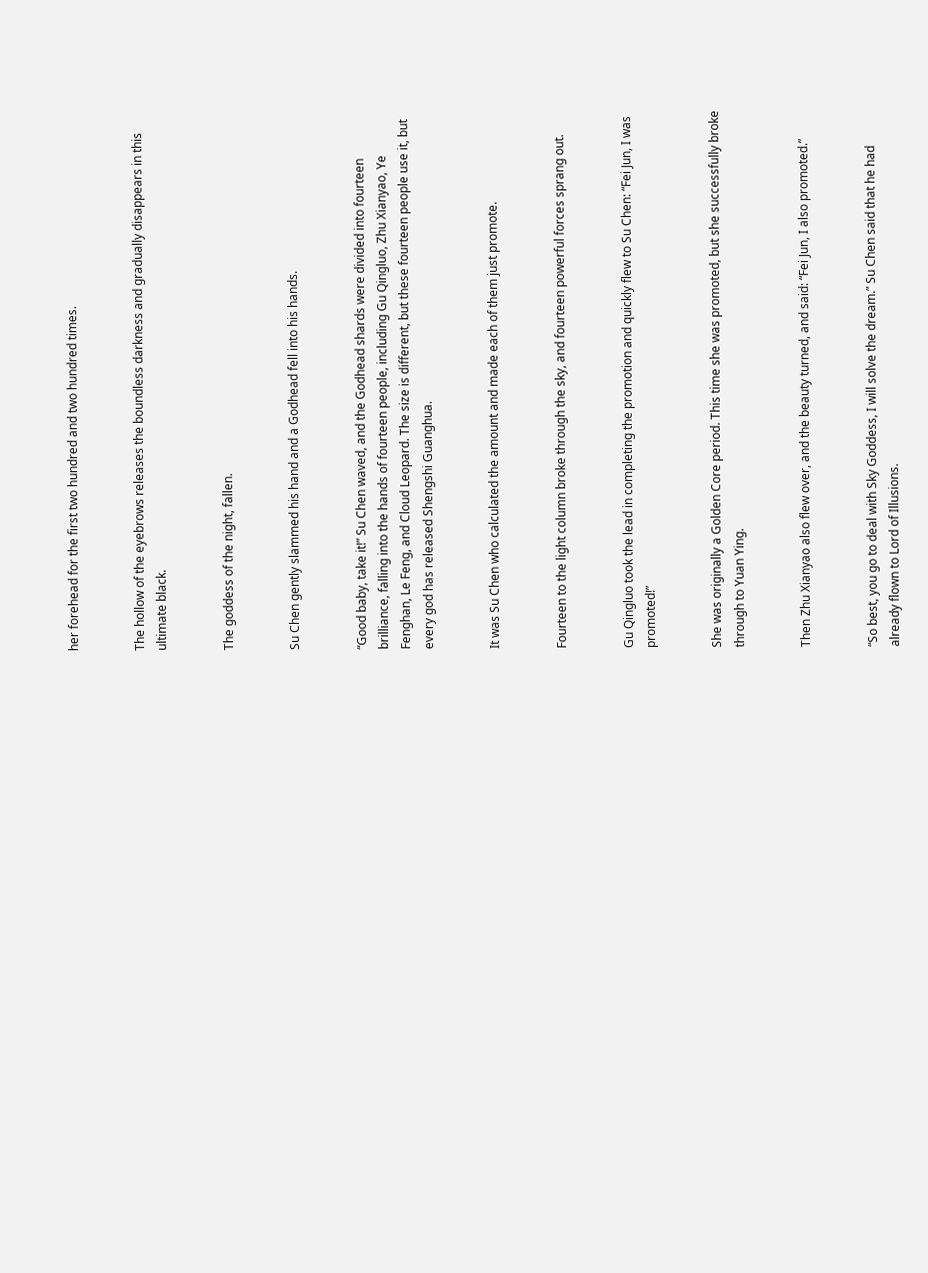her forehead for the first two hundred and two hundred times.


The hollow of the eyebrows releases the boundless darkness and gradually disappears in this ultimate black.


The goddess of the night, fallen.


Su Chen gently slammed his hand and a Godhead fell into his hands.


“Good baby, take it!” Su Chen waved, and the Godhead shards were divided into fourteen brilliance, falling into the hands of fourteen people, including Gu Qingluo, Zhu Xianyao, Ye Fenghan, Le Feng, and Cloud Leopard. The size is different, but these fourteen people use it, but every god has released Shengshi Guanghua.


It was Su Chen who calculated the amount and made each of them just promote.


Fourteen to the light column broke through the sky, and fourteen powerful forces sprang out.


Gu Qingluo took the lead in completing the promotion and quickly flew to Su Chen: “Fei Jun, I was promoted!”


She was originally a Golden Core period. This time she was promoted, but she successfully broke through to Yuan Ying.


Then Zhu Xianyao also flew over, and the beauty turned, and said: “Fei Jun, I also promoted.”


“So best, you go to deal with Sky Goddess, I will solve the dream.” Su Chen said that he had already flown to Lord of Illusions.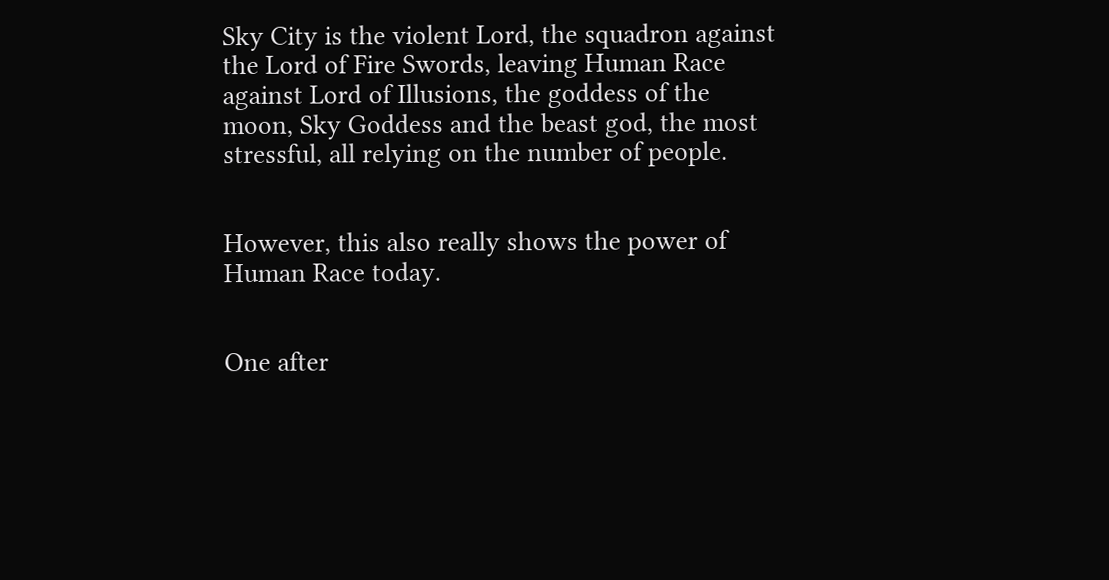Sky City is the violent Lord, the squadron against the Lord of Fire Swords, leaving Human Race against Lord of Illusions, the goddess of the moon, Sky Goddess and the beast god, the most stressful, all relying on the number of people.


However, this also really shows the power of Human Race today.


One after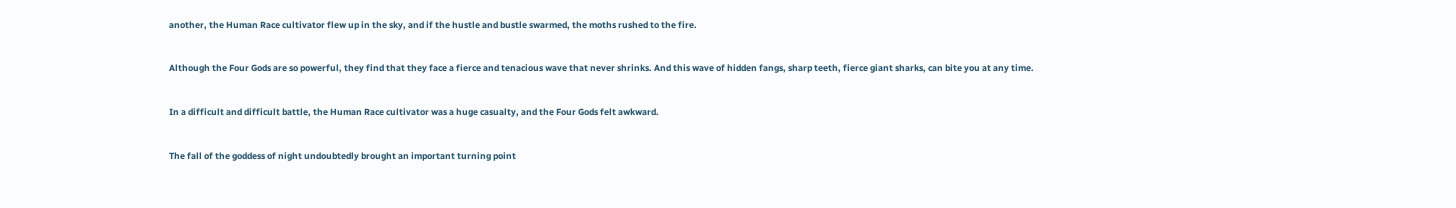another, the Human Race cultivator flew up in the sky, and if the hustle and bustle swarmed, the moths rushed to the fire.


Although the Four Gods are so powerful, they find that they face a fierce and tenacious wave that never shrinks. And this wave of hidden fangs, sharp teeth, fierce giant sharks, can bite you at any time.


In a difficult and difficult battle, the Human Race cultivator was a huge casualty, and the Four Gods felt awkward.


The fall of the goddess of night undoubtedly brought an important turning point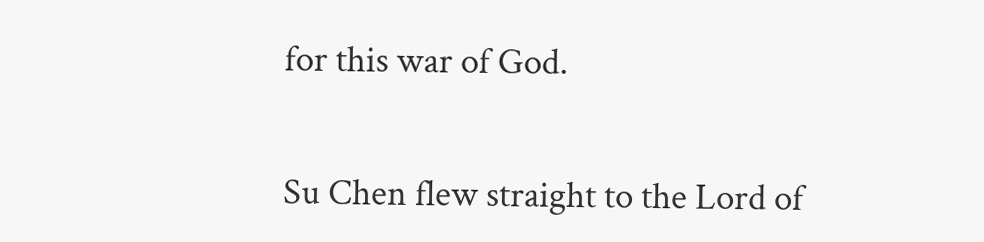for this war of God.


Su Chen flew straight to the Lord of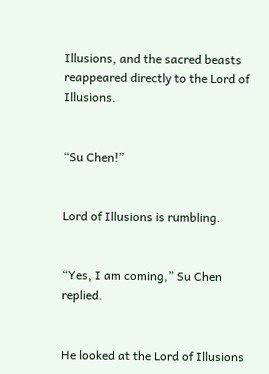Illusions, and the sacred beasts reappeared directly to the Lord of Illusions.


“Su Chen!”


Lord of Illusions is rumbling.


“Yes, I am coming,” Su Chen replied.


He looked at the Lord of Illusions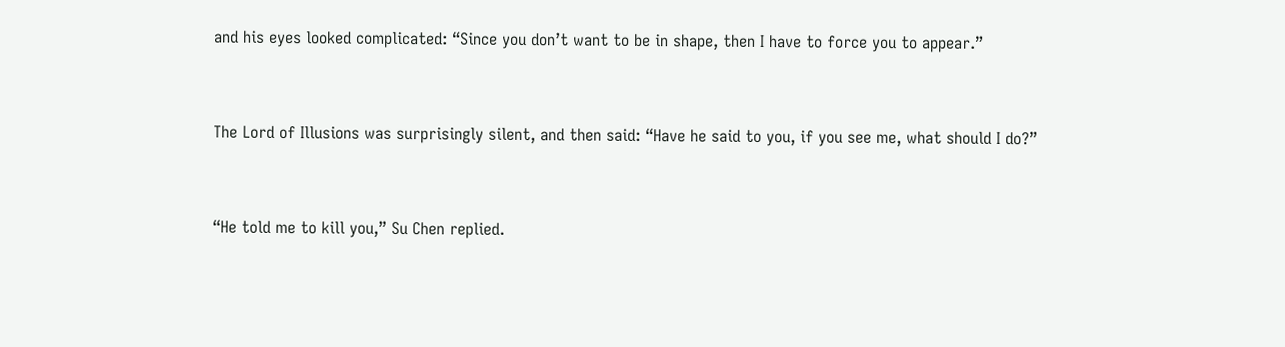and his eyes looked complicated: “Since you don’t want to be in shape, then I have to force you to appear.”


The Lord of Illusions was surprisingly silent, and then said: “Have he said to you, if you see me, what should I do?”


“He told me to kill you,” Su Chen replied.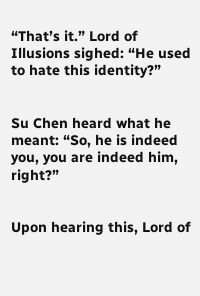“That’s it.” Lord of Illusions sighed: “He used to hate this identity?”


Su Chen heard what he meant: “So, he is indeed you, you are indeed him, right?”


Upon hearing this, Lord of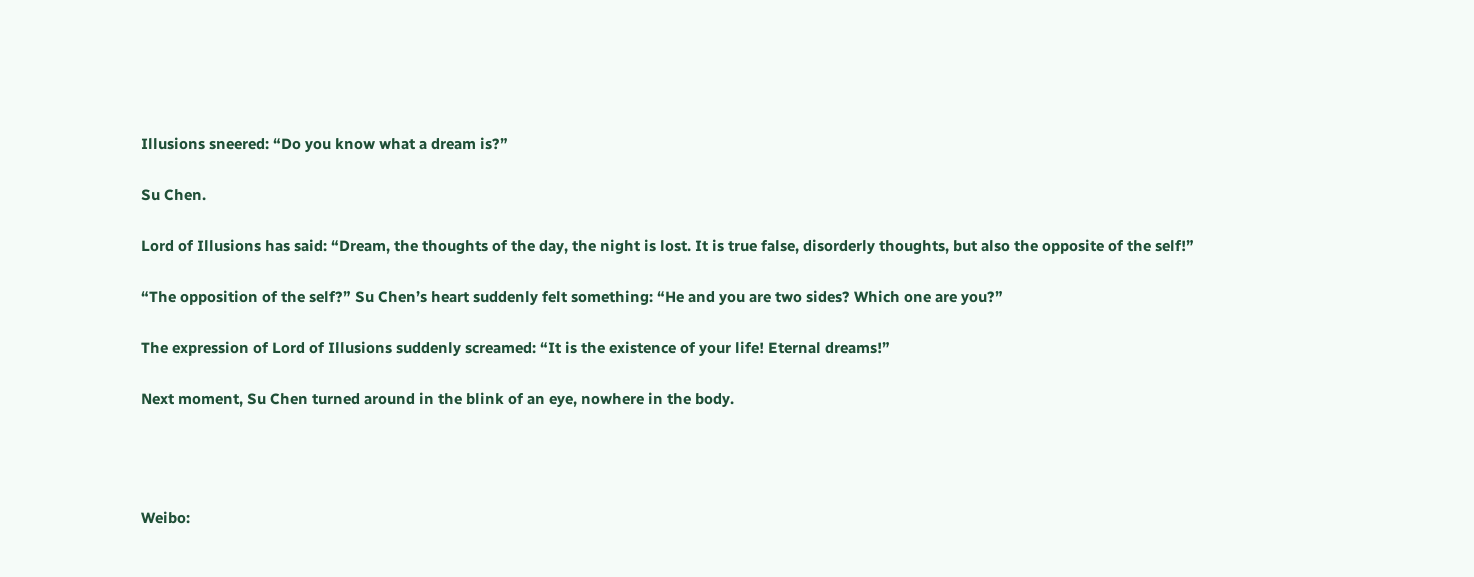Illusions sneered: “Do you know what a dream is?”


Su Chen.


Lord of Illusions has said: “Dream, the thoughts of the day, the night is lost. It is true false, disorderly thoughts, but also the opposite of the self!”


“The opposition of the self?” Su Chen’s heart suddenly felt something: “He and you are two sides? Which one are you?”


The expression of Lord of Illusions suddenly screamed: “It is the existence of your life! Eternal dreams!”


Next moment, Su Chen turned around in the blink of an eye, nowhere in the body.






Weibo: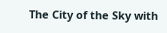The City of the Sky with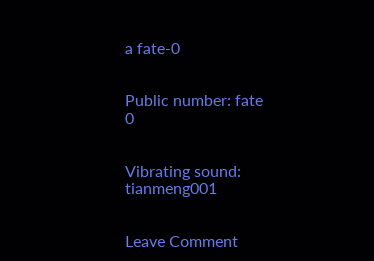a fate-0


Public number: fate 0


Vibrating sound: tianmeng001


Leave Comment